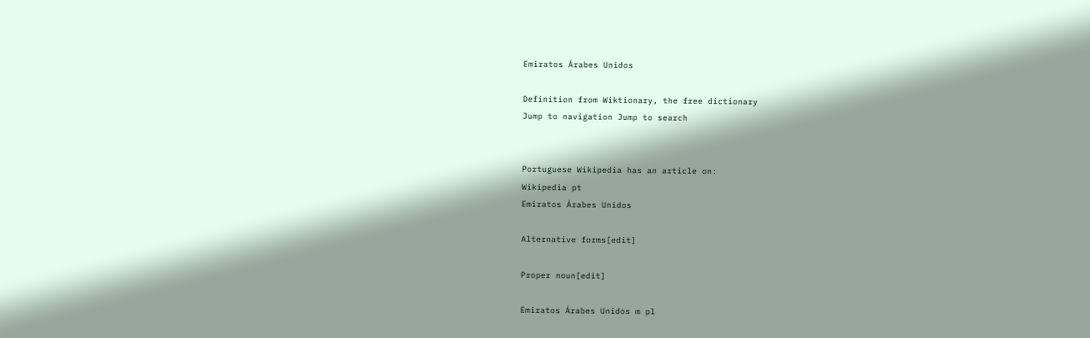Emiratos Árabes Unidos

Definition from Wiktionary, the free dictionary
Jump to navigation Jump to search


Portuguese Wikipedia has an article on:
Wikipedia pt
Emiratos Árabes Unidos

Alternative forms[edit]

Proper noun[edit]

Emiratos Árabes Unidos m pl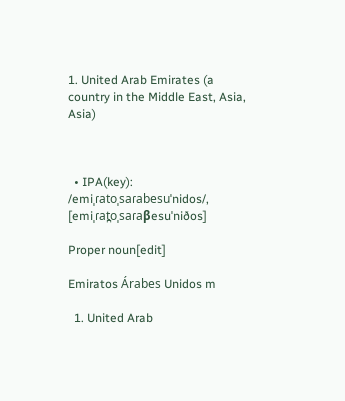1. United Arab Emirates (a country in the Middle East, Asia, Asia)



  • IPA(key): /emiˌɾatoˌsaɾabesuˈnidos/, [emiˌɾat̪oˌsaɾaβesuˈniðos]

Proper noun[edit]

Emiratos Árabes Unidos m

  1. United Arab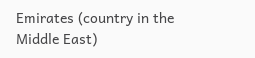Emirates (country in the Middle East)